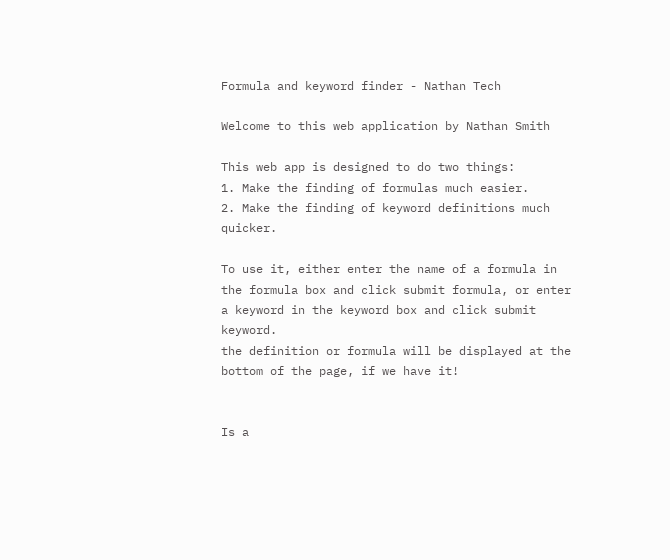Formula and keyword finder - Nathan Tech

Welcome to this web application by Nathan Smith

This web app is designed to do two things:
1. Make the finding of formulas much easier.
2. Make the finding of keyword definitions much quicker.

To use it, either enter the name of a formula in the formula box and click submit formula, or enter a keyword in the keyword box and click submit keyword.
the definition or formula will be displayed at the bottom of the page, if we have it!


Is a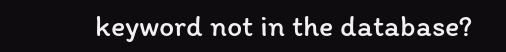keyword not in the database?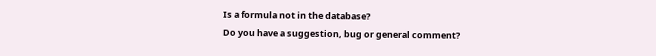Is a formula not in the database?
Do you have a suggestion, bug or general comment?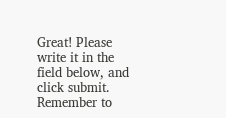Great! Please write it in the field below, and click submit. Remember to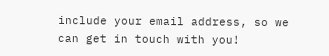include your email address, so we can get in touch with you!